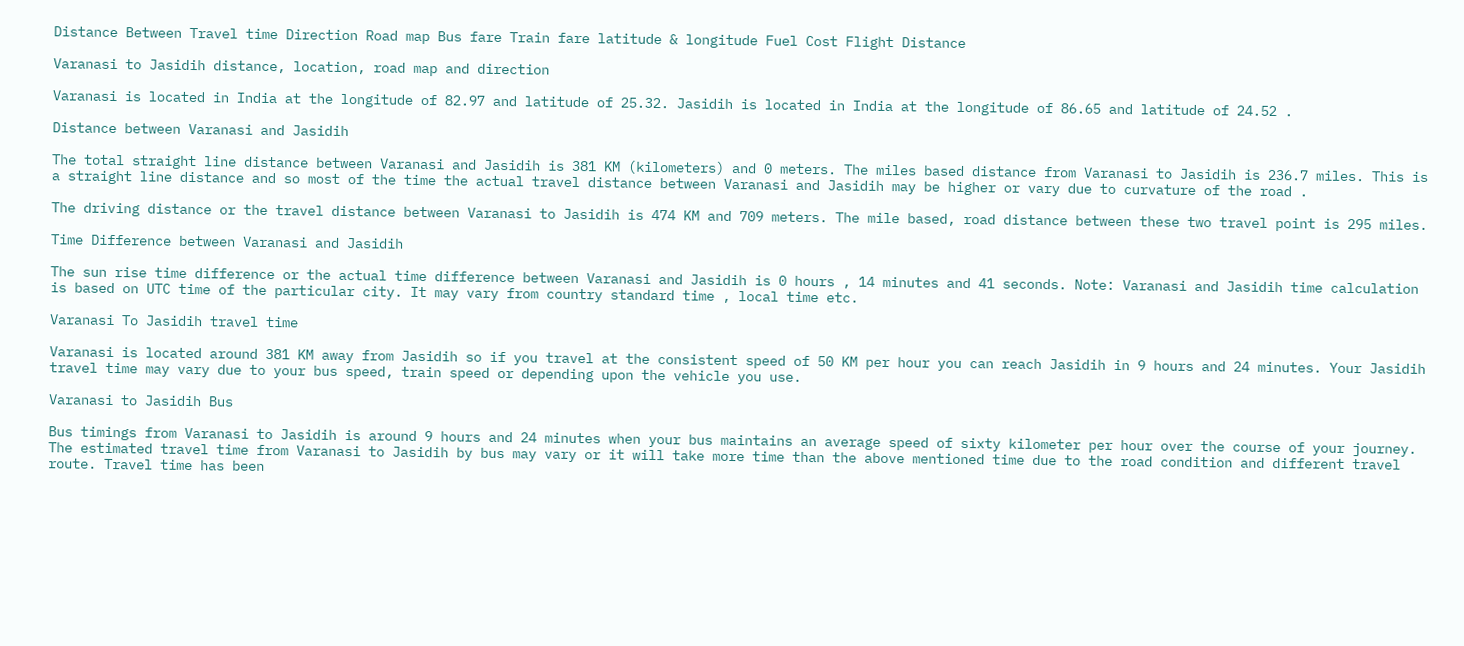Distance Between Travel time Direction Road map Bus fare Train fare latitude & longitude Fuel Cost Flight Distance

Varanasi to Jasidih distance, location, road map and direction

Varanasi is located in India at the longitude of 82.97 and latitude of 25.32. Jasidih is located in India at the longitude of 86.65 and latitude of 24.52 .

Distance between Varanasi and Jasidih

The total straight line distance between Varanasi and Jasidih is 381 KM (kilometers) and 0 meters. The miles based distance from Varanasi to Jasidih is 236.7 miles. This is a straight line distance and so most of the time the actual travel distance between Varanasi and Jasidih may be higher or vary due to curvature of the road .

The driving distance or the travel distance between Varanasi to Jasidih is 474 KM and 709 meters. The mile based, road distance between these two travel point is 295 miles.

Time Difference between Varanasi and Jasidih

The sun rise time difference or the actual time difference between Varanasi and Jasidih is 0 hours , 14 minutes and 41 seconds. Note: Varanasi and Jasidih time calculation is based on UTC time of the particular city. It may vary from country standard time , local time etc.

Varanasi To Jasidih travel time

Varanasi is located around 381 KM away from Jasidih so if you travel at the consistent speed of 50 KM per hour you can reach Jasidih in 9 hours and 24 minutes. Your Jasidih travel time may vary due to your bus speed, train speed or depending upon the vehicle you use.

Varanasi to Jasidih Bus

Bus timings from Varanasi to Jasidih is around 9 hours and 24 minutes when your bus maintains an average speed of sixty kilometer per hour over the course of your journey. The estimated travel time from Varanasi to Jasidih by bus may vary or it will take more time than the above mentioned time due to the road condition and different travel route. Travel time has been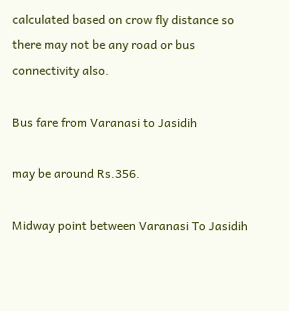calculated based on crow fly distance so there may not be any road or bus connectivity also.

Bus fare from Varanasi to Jasidih

may be around Rs.356.

Midway point between Varanasi To Jasidih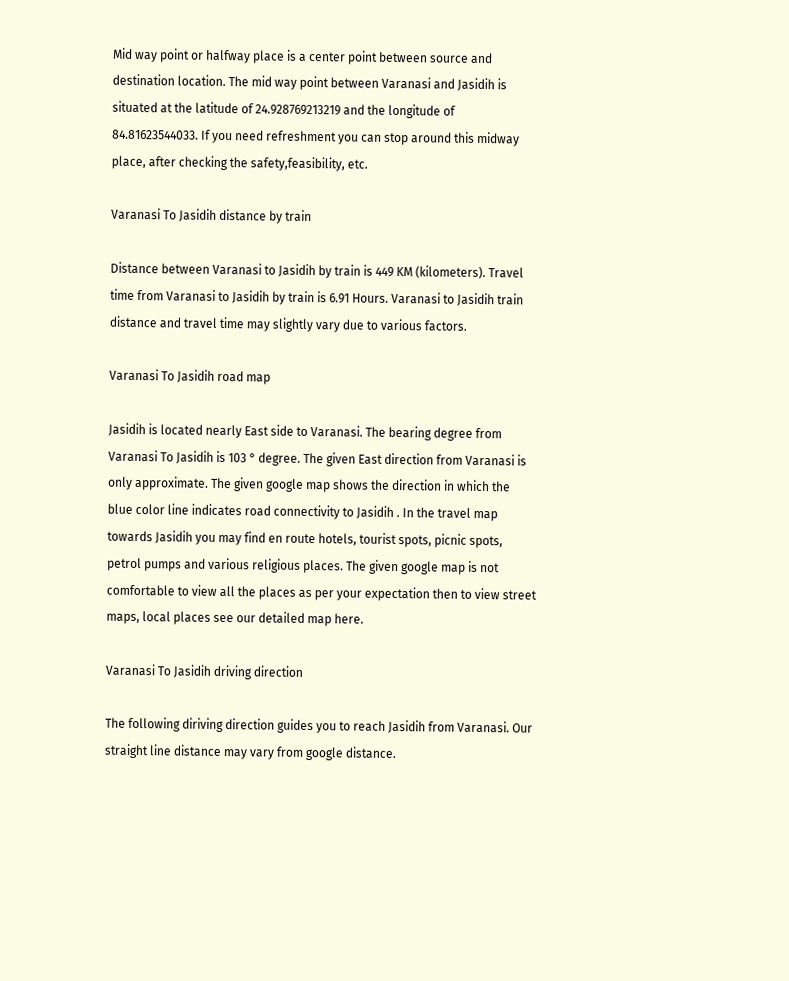Mid way point or halfway place is a center point between source and destination location. The mid way point between Varanasi and Jasidih is situated at the latitude of 24.928769213219 and the longitude of 84.81623544033. If you need refreshment you can stop around this midway place, after checking the safety,feasibility, etc.

Varanasi To Jasidih distance by train

Distance between Varanasi to Jasidih by train is 449 KM (kilometers). Travel time from Varanasi to Jasidih by train is 6.91 Hours. Varanasi to Jasidih train distance and travel time may slightly vary due to various factors.

Varanasi To Jasidih road map

Jasidih is located nearly East side to Varanasi. The bearing degree from Varanasi To Jasidih is 103 ° degree. The given East direction from Varanasi is only approximate. The given google map shows the direction in which the blue color line indicates road connectivity to Jasidih . In the travel map towards Jasidih you may find en route hotels, tourist spots, picnic spots, petrol pumps and various religious places. The given google map is not comfortable to view all the places as per your expectation then to view street maps, local places see our detailed map here.

Varanasi To Jasidih driving direction

The following diriving direction guides you to reach Jasidih from Varanasi. Our straight line distance may vary from google distance.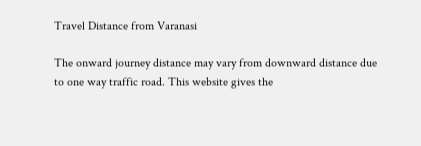Travel Distance from Varanasi

The onward journey distance may vary from downward distance due to one way traffic road. This website gives the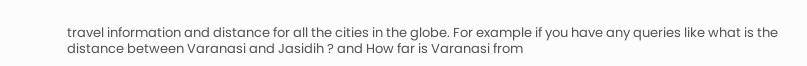travel information and distance for all the cities in the globe. For example if you have any queries like what is the distance between Varanasi and Jasidih ? and How far is Varanasi from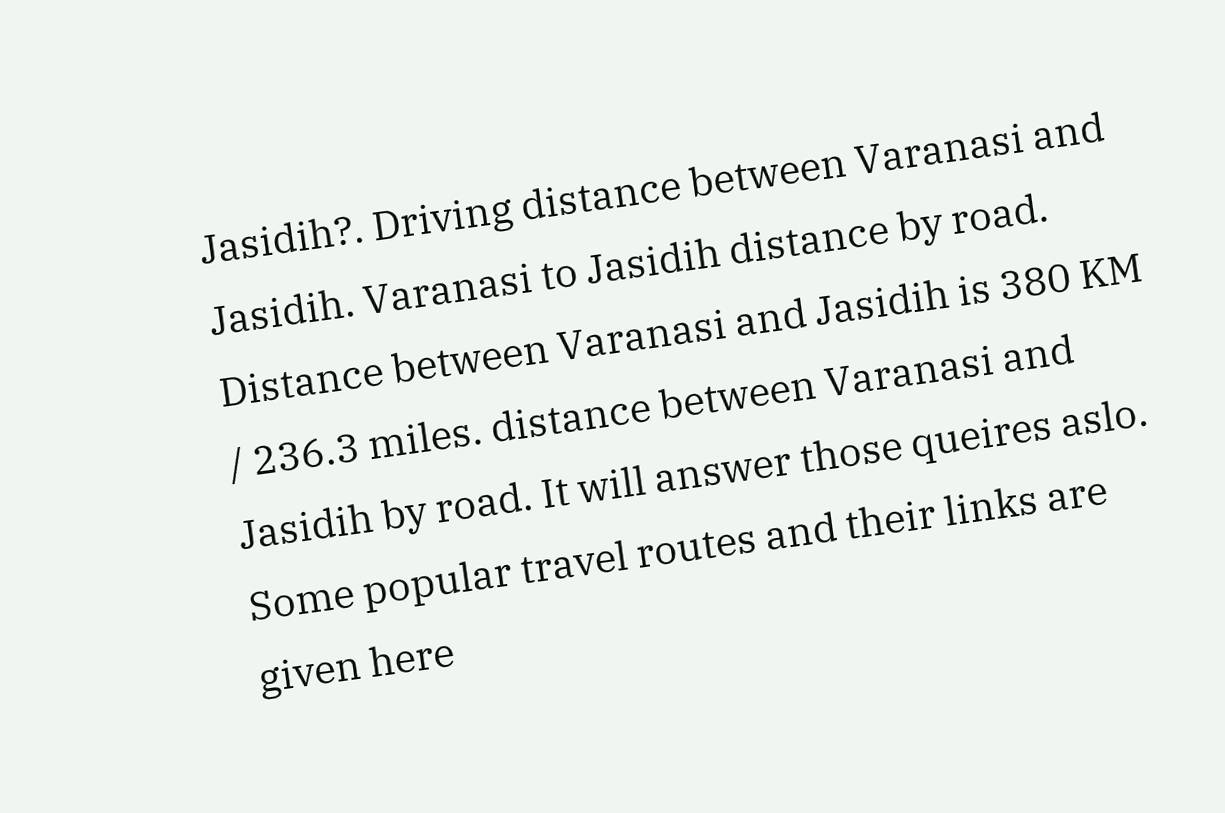Jasidih?. Driving distance between Varanasi and Jasidih. Varanasi to Jasidih distance by road. Distance between Varanasi and Jasidih is 380 KM / 236.3 miles. distance between Varanasi and Jasidih by road. It will answer those queires aslo. Some popular travel routes and their links are given here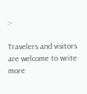:-

Travelers and visitors are welcome to write more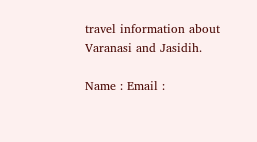travel information about Varanasi and Jasidih.

Name : Email :